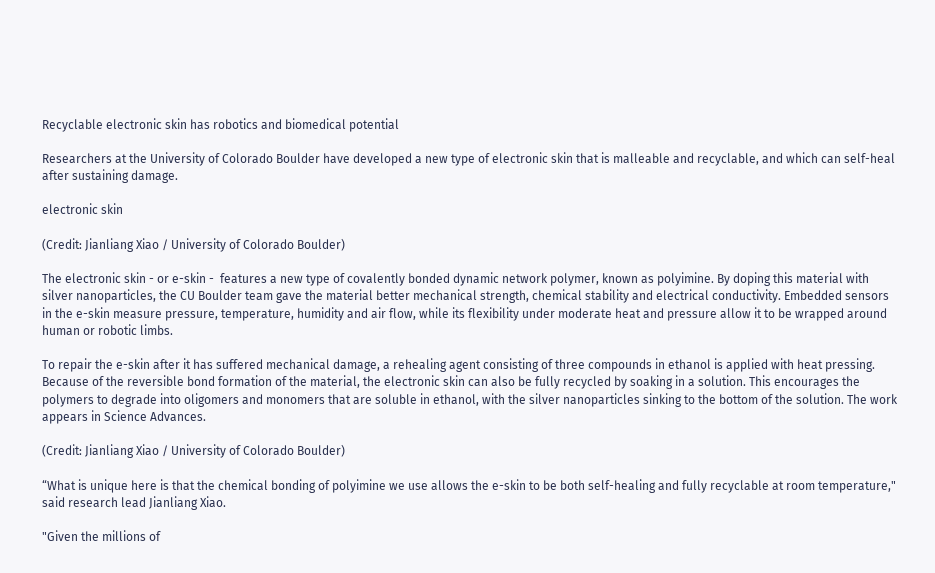Recyclable electronic skin has robotics and biomedical potential

Researchers at the University of Colorado Boulder have developed a new type of electronic skin that is malleable and recyclable, and which can self-heal after sustaining damage.

electronic skin

(Credit: Jianliang Xiao / University of Colorado Boulder)

The electronic skin - or e-skin -  features a new type of covalently bonded dynamic network polymer, known as polyimine. By doping this material with silver nanoparticles, the CU Boulder team gave the material better mechanical strength, chemical stability and electrical conductivity. Embedded sensors in the e-skin measure pressure, temperature, humidity and air flow, while its flexibility under moderate heat and pressure allow it to be wrapped around human or robotic limbs.

To repair the e-skin after it has suffered mechanical damage, a rehealing agent consisting of three compounds in ethanol is applied with heat pressing. Because of the reversible bond formation of the material, the electronic skin can also be fully recycled by soaking in a solution. This encourages the polymers to degrade into oligomers and monomers that are soluble in ethanol, with the silver nanoparticles sinking to the bottom of the solution. The work appears in Science Advances.

(Credit: Jianliang Xiao / University of Colorado Boulder)

“What is unique here is that the chemical bonding of polyimine we use allows the e-skin to be both self-healing and fully recyclable at room temperature," said research lead Jianliang Xiao.

"Given the millions of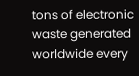tons of electronic waste generated worldwide every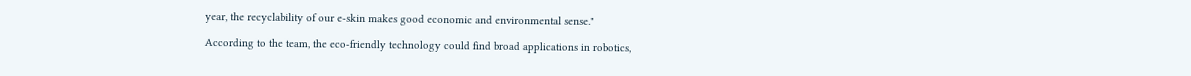year, the recyclability of our e-skin makes good economic and environmental sense."

According to the team, the eco-friendly technology could find broad applications in robotics,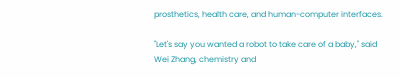prosthetics, health care, and human-computer interfaces.

"Let's say you wanted a robot to take care of a baby," said Wei Zhang, chemistry and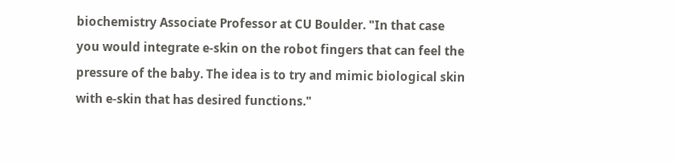biochemistry Associate Professor at CU Boulder. "In that case you would integrate e-skin on the robot fingers that can feel the pressure of the baby. The idea is to try and mimic biological skin with e-skin that has desired functions."